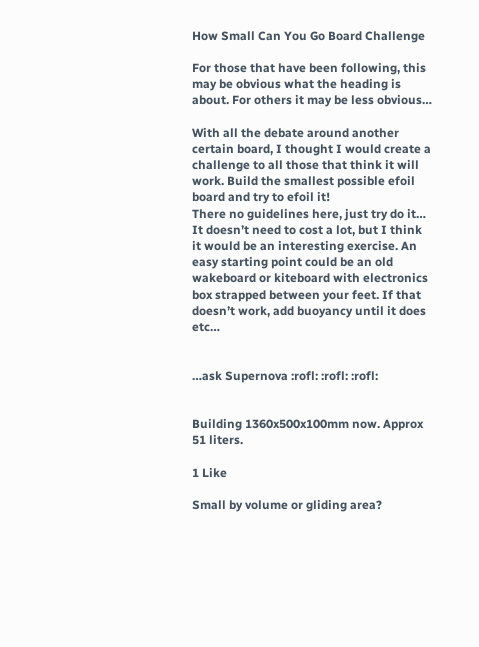How Small Can You Go Board Challenge

For those that have been following, this may be obvious what the heading is about. For others it may be less obvious…

With all the debate around another certain board, I thought I would create a challenge to all those that think it will work. Build the smallest possible efoil board and try to efoil it!
There no guidelines here, just try do it… It doesn’t need to cost a lot, but I think it would be an interesting exercise. An easy starting point could be an old wakeboard or kiteboard with electronics box strapped between your feet. If that doesn’t work, add buoyancy until it does etc…


…ask Supernova :rofl: :rofl: :rofl:


Building 1360x500x100mm now. Approx 51 liters.

1 Like

Small by volume or gliding area?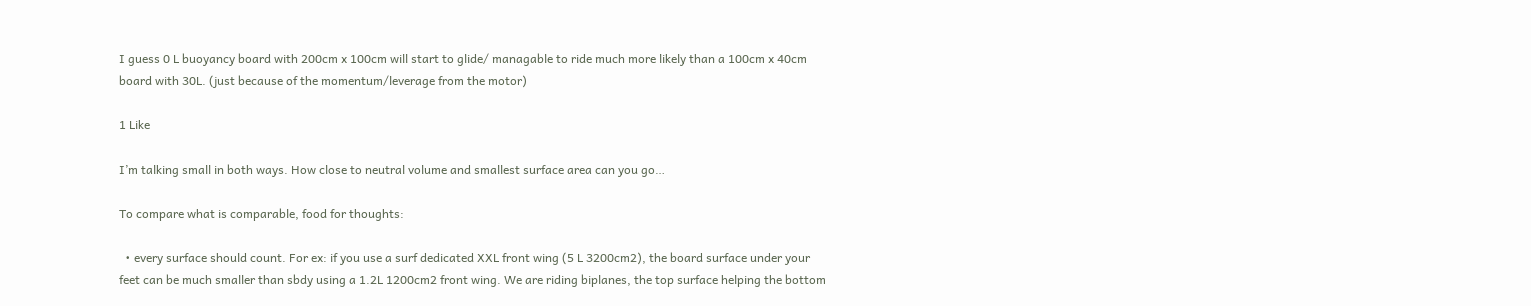I guess 0 L buoyancy board with 200cm x 100cm will start to glide/ managable to ride much more likely than a 100cm x 40cm board with 30L. (just because of the momentum/leverage from the motor)

1 Like

I’m talking small in both ways. How close to neutral volume and smallest surface area can you go…

To compare what is comparable, food for thoughts:

  • every surface should count. For ex: if you use a surf dedicated XXL front wing (5 L 3200cm2), the board surface under your feet can be much smaller than sbdy using a 1.2L 1200cm2 front wing. We are riding biplanes, the top surface helping the bottom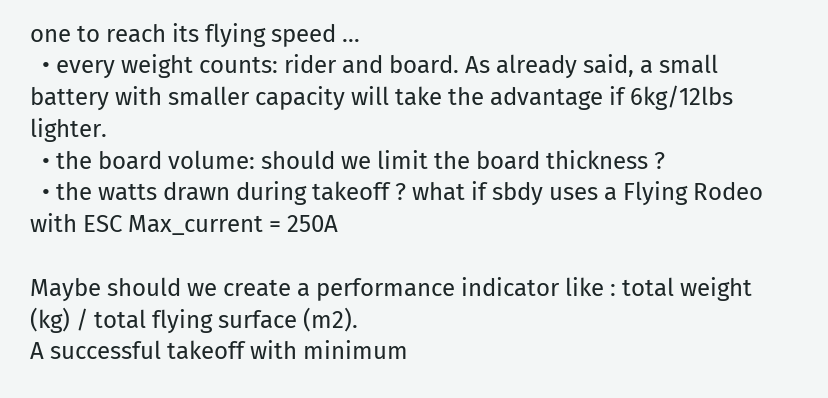one to reach its flying speed …
  • every weight counts: rider and board. As already said, a small battery with smaller capacity will take the advantage if 6kg/12lbs lighter.
  • the board volume: should we limit the board thickness ?
  • the watts drawn during takeoff ? what if sbdy uses a Flying Rodeo with ESC Max_current = 250A

Maybe should we create a performance indicator like : total weight (kg) / total flying surface (m2).
A successful takeoff with minimum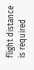flight distance is required